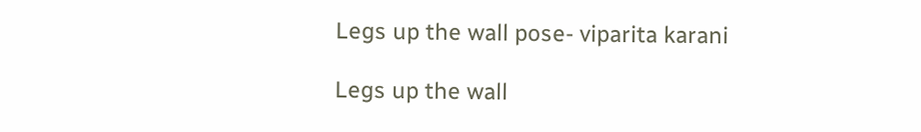Legs up the wall pose- viparita karani

Legs up the wall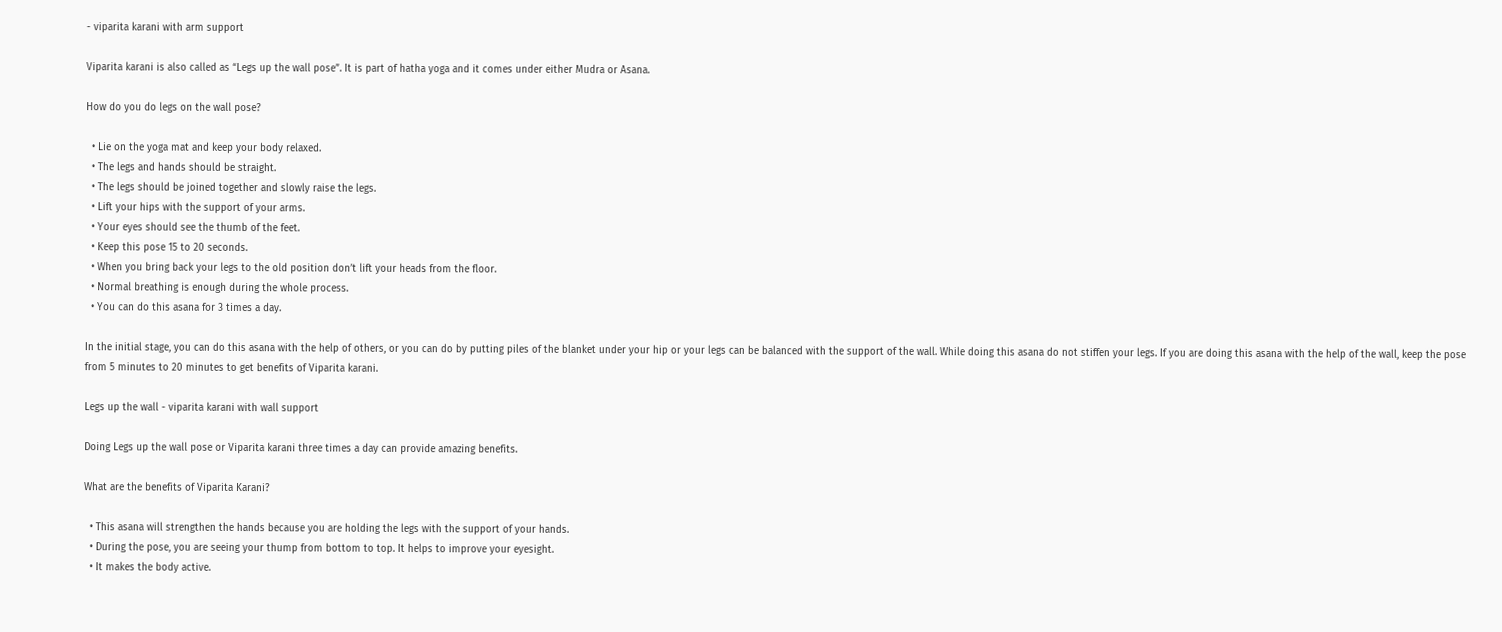- viparita karani with arm support

Viparita karani is also called as “Legs up the wall pose”. It is part of hatha yoga and it comes under either Mudra or Asana.

How do you do legs on the wall pose?

  • Lie on the yoga mat and keep your body relaxed.
  • The legs and hands should be straight.
  • The legs should be joined together and slowly raise the legs.
  • Lift your hips with the support of your arms.
  • Your eyes should see the thumb of the feet.
  • Keep this pose 15 to 20 seconds.
  • When you bring back your legs to the old position don’t lift your heads from the floor.
  • Normal breathing is enough during the whole process.
  • You can do this asana for 3 times a day.

In the initial stage, you can do this asana with the help of others, or you can do by putting piles of the blanket under your hip or your legs can be balanced with the support of the wall. While doing this asana do not stiffen your legs. If you are doing this asana with the help of the wall, keep the pose from 5 minutes to 20 minutes to get benefits of Viparita karani.

Legs up the wall - viparita karani with wall support

Doing Legs up the wall pose or Viparita karani three times a day can provide amazing benefits.

What are the benefits of Viparita Karani?

  • This asana will strengthen the hands because you are holding the legs with the support of your hands.
  • During the pose, you are seeing your thump from bottom to top. It helps to improve your eyesight.
  • It makes the body active.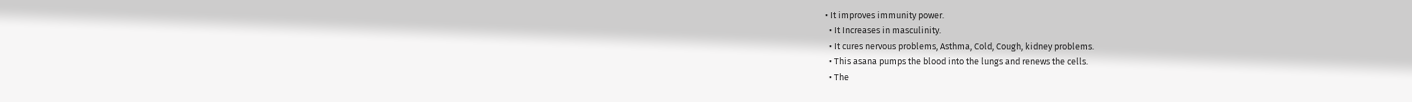• It improves immunity power.
  • It Increases in masculinity.
  • It cures nervous problems, Asthma, Cold, Cough, kidney problems.
  • This asana pumps the blood into the lungs and renews the cells.
  • The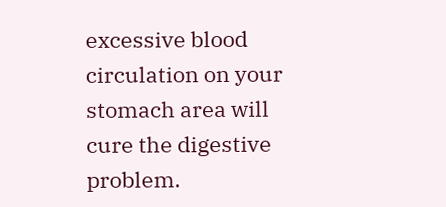excessive blood circulation on your stomach area will cure the digestive problem.